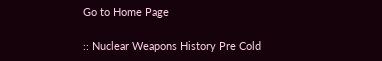Go to Home Page

:: Nuclear Weapons History Pre Cold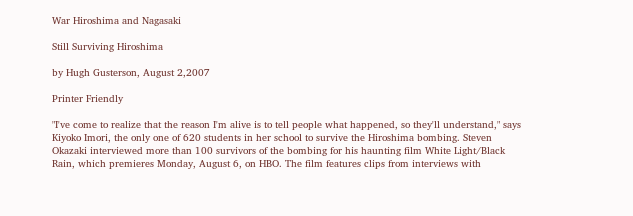War Hiroshima and Nagasaki

Still Surviving Hiroshima

by Hugh Gusterson, August 2,2007

Printer Friendly

"I've come to realize that the reason I'm alive is to tell people what happened, so they'll understand," says Kiyoko Imori, the only one of 620 students in her school to survive the Hiroshima bombing. Steven Okazaki interviewed more than 100 survivors of the bombing for his haunting film White Light/Black Rain, which premieres Monday, August 6, on HBO. The film features clips from interviews with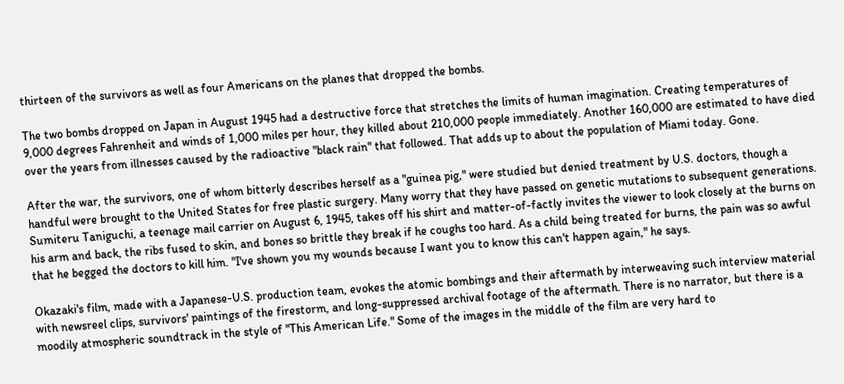thirteen of the survivors as well as four Americans on the planes that dropped the bombs.

The two bombs dropped on Japan in August 1945 had a destructive force that stretches the limits of human imagination. Creating temperatures of 9,000 degrees Fahrenheit and winds of 1,000 miles per hour, they killed about 210,000 people immediately. Another 160,000 are estimated to have died over the years from illnesses caused by the radioactive "black rain" that followed. That adds up to about the population of Miami today. Gone.

After the war, the survivors, one of whom bitterly describes herself as a "guinea pig," were studied but denied treatment by U.S. doctors, though a handful were brought to the United States for free plastic surgery. Many worry that they have passed on genetic mutations to subsequent generations. Sumiteru Taniguchi, a teenage mail carrier on August 6, 1945, takes off his shirt and matter-of-factly invites the viewer to look closely at the burns on his arm and back, the ribs fused to skin, and bones so brittle they break if he coughs too hard. As a child being treated for burns, the pain was so awful that he begged the doctors to kill him. "I've shown you my wounds because I want you to know this can't happen again," he says.

Okazaki's film, made with a Japanese-U.S. production team, evokes the atomic bombings and their aftermath by interweaving such interview material with newsreel clips, survivors' paintings of the firestorm, and long-suppressed archival footage of the aftermath. There is no narrator, but there is a moodily atmospheric soundtrack in the style of "This American Life." Some of the images in the middle of the film are very hard to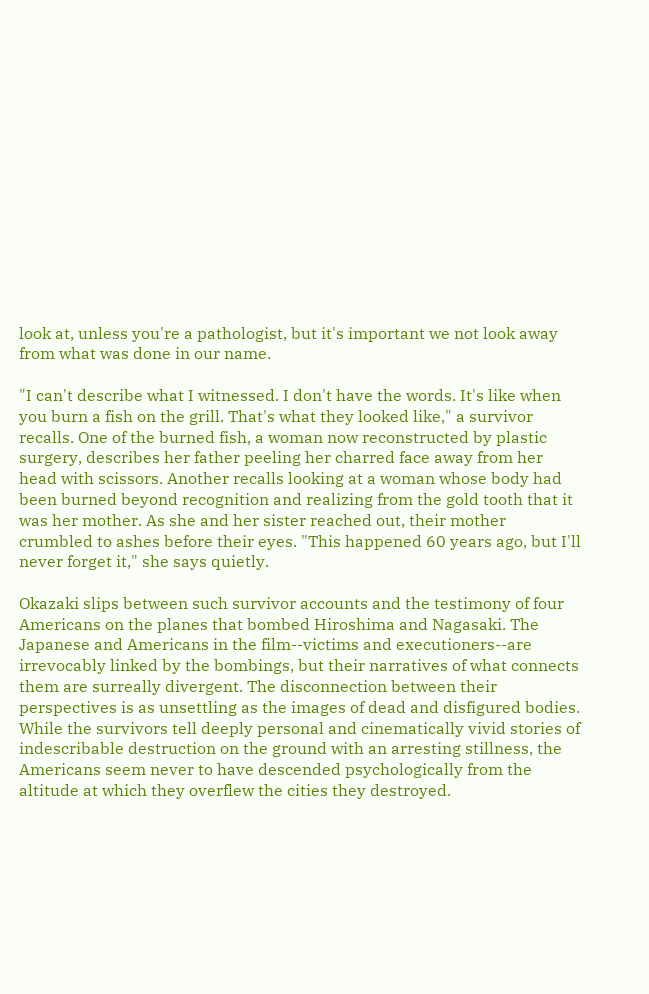look at, unless you're a pathologist, but it's important we not look away from what was done in our name.

"I can't describe what I witnessed. I don't have the words. It's like when you burn a fish on the grill. That's what they looked like," a survivor recalls. One of the burned fish, a woman now reconstructed by plastic surgery, describes her father peeling her charred face away from her head with scissors. Another recalls looking at a woman whose body had been burned beyond recognition and realizing from the gold tooth that it was her mother. As she and her sister reached out, their mother crumbled to ashes before their eyes. "This happened 60 years ago, but I'll never forget it," she says quietly.

Okazaki slips between such survivor accounts and the testimony of four Americans on the planes that bombed Hiroshima and Nagasaki. The Japanese and Americans in the film--victims and executioners--are irrevocably linked by the bombings, but their narratives of what connects them are surreally divergent. The disconnection between their perspectives is as unsettling as the images of dead and disfigured bodies. While the survivors tell deeply personal and cinematically vivid stories of indescribable destruction on the ground with an arresting stillness, the Americans seem never to have descended psychologically from the altitude at which they overflew the cities they destroyed.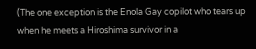(The one exception is the Enola Gay copilot who tears up when he meets a Hiroshima survivor in a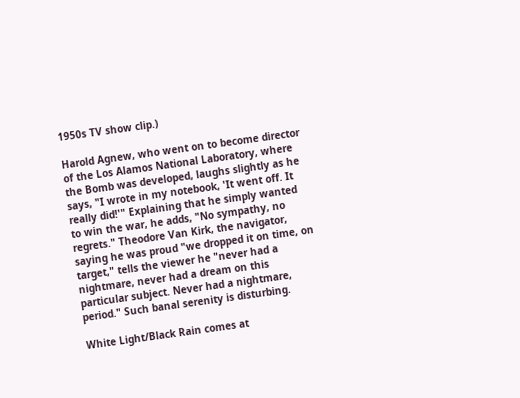1950s TV show clip.)

Harold Agnew, who went on to become director of the Los Alamos National Laboratory, where the Bomb was developed, laughs slightly as he says, "I wrote in my notebook, 'It went off. It really did!'" Explaining that he simply wanted to win the war, he adds, "No sympathy, no regrets." Theodore Van Kirk, the navigator, saying he was proud "we dropped it on time, on target," tells the viewer he "never had a nightmare, never had a dream on this particular subject. Never had a nightmare, period." Such banal serenity is disturbing.

White Light/Black Rain comes at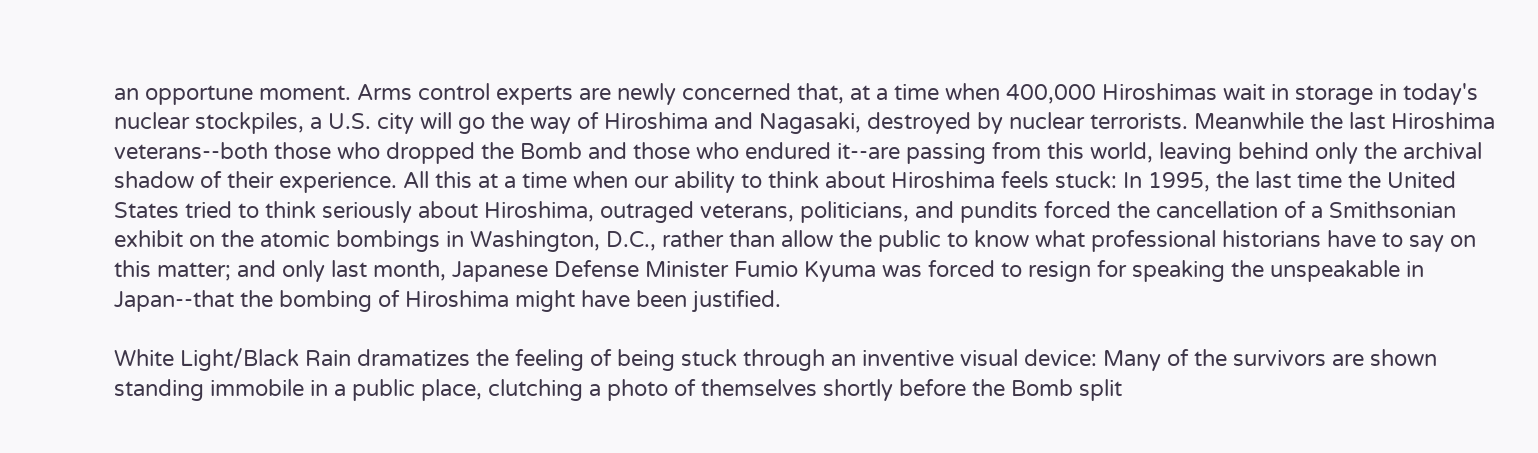an opportune moment. Arms control experts are newly concerned that, at a time when 400,000 Hiroshimas wait in storage in today's nuclear stockpiles, a U.S. city will go the way of Hiroshima and Nagasaki, destroyed by nuclear terrorists. Meanwhile the last Hiroshima veterans--both those who dropped the Bomb and those who endured it--are passing from this world, leaving behind only the archival shadow of their experience. All this at a time when our ability to think about Hiroshima feels stuck: In 1995, the last time the United States tried to think seriously about Hiroshima, outraged veterans, politicians, and pundits forced the cancellation of a Smithsonian exhibit on the atomic bombings in Washington, D.C., rather than allow the public to know what professional historians have to say on this matter; and only last month, Japanese Defense Minister Fumio Kyuma was forced to resign for speaking the unspeakable in Japan--that the bombing of Hiroshima might have been justified.

White Light/Black Rain dramatizes the feeling of being stuck through an inventive visual device: Many of the survivors are shown standing immobile in a public place, clutching a photo of themselves shortly before the Bomb split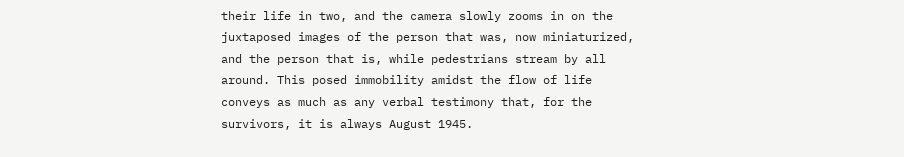their life in two, and the camera slowly zooms in on the juxtaposed images of the person that was, now miniaturized, and the person that is, while pedestrians stream by all around. This posed immobility amidst the flow of life conveys as much as any verbal testimony that, for the survivors, it is always August 1945.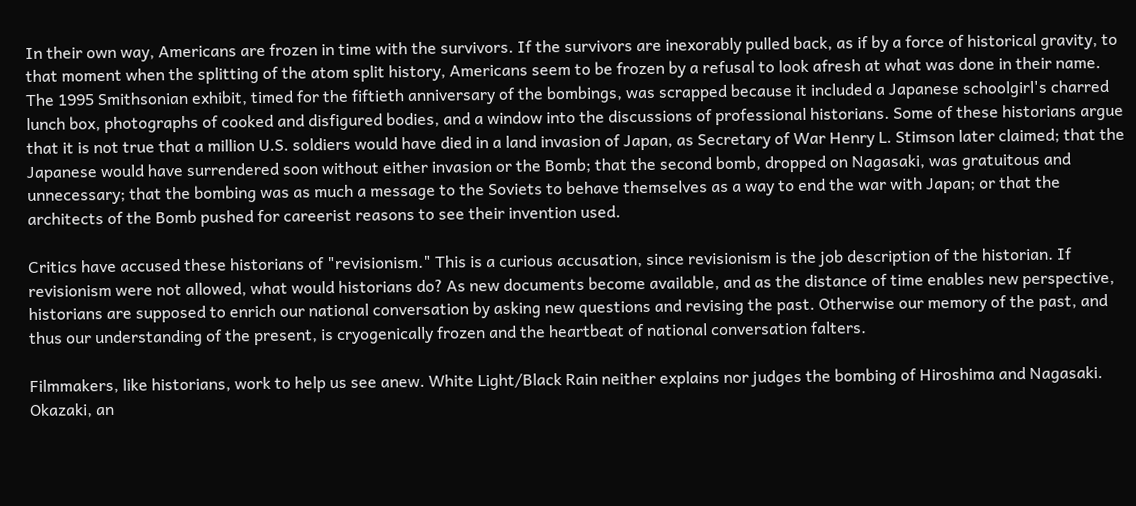In their own way, Americans are frozen in time with the survivors. If the survivors are inexorably pulled back, as if by a force of historical gravity, to that moment when the splitting of the atom split history, Americans seem to be frozen by a refusal to look afresh at what was done in their name. The 1995 Smithsonian exhibit, timed for the fiftieth anniversary of the bombings, was scrapped because it included a Japanese schoolgirl's charred lunch box, photographs of cooked and disfigured bodies, and a window into the discussions of professional historians. Some of these historians argue that it is not true that a million U.S. soldiers would have died in a land invasion of Japan, as Secretary of War Henry L. Stimson later claimed; that the Japanese would have surrendered soon without either invasion or the Bomb; that the second bomb, dropped on Nagasaki, was gratuitous and unnecessary; that the bombing was as much a message to the Soviets to behave themselves as a way to end the war with Japan; or that the architects of the Bomb pushed for careerist reasons to see their invention used.

Critics have accused these historians of "revisionism." This is a curious accusation, since revisionism is the job description of the historian. If revisionism were not allowed, what would historians do? As new documents become available, and as the distance of time enables new perspective, historians are supposed to enrich our national conversation by asking new questions and revising the past. Otherwise our memory of the past, and thus our understanding of the present, is cryogenically frozen and the heartbeat of national conversation falters.

Filmmakers, like historians, work to help us see anew. White Light/Black Rain neither explains nor judges the bombing of Hiroshima and Nagasaki. Okazaki, an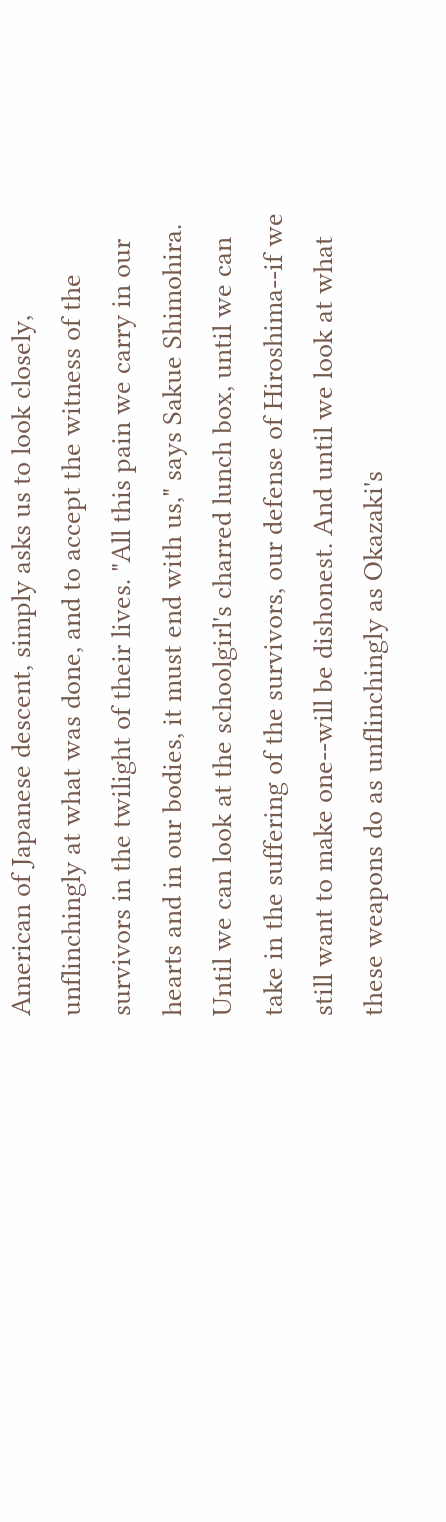American of Japanese descent, simply asks us to look closely, unflinchingly at what was done, and to accept the witness of the survivors in the twilight of their lives. "All this pain we carry in our hearts and in our bodies, it must end with us," says Sakue Shimohira. Until we can look at the schoolgirl's charred lunch box, until we can take in the suffering of the survivors, our defense of Hiroshima--if we still want to make one--will be dishonest. And until we look at what these weapons do as unflinchingly as Okazaki's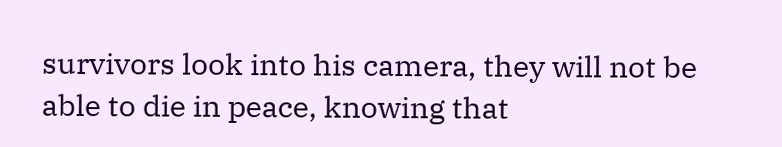survivors look into his camera, they will not be able to die in peace, knowing that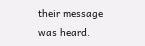their message was heard.